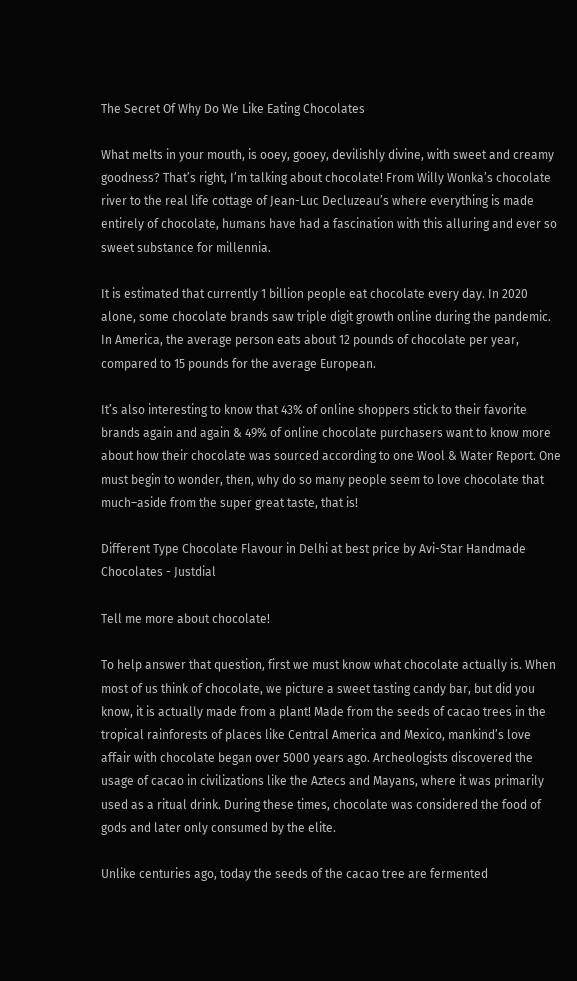The Secret Of Why Do We Like Eating Chocolates

What melts in your mouth, is ooey, gooey, devilishly divine, with sweet and creamy goodness? That’s right, I’m talking about chocolate! From Willy Wonka’s chocolate river to the real life cottage of Jean-Luc Decluzeau’s where everything is made entirely of chocolate, humans have had a fascination with this alluring and ever so sweet substance for millennia.

It is estimated that currently 1 billion people eat chocolate every day. In 2020 alone, some chocolate brands saw triple digit growth online during the pandemic. In America, the average person eats about 12 pounds of chocolate per year, compared to 15 pounds for the average European.

It’s also interesting to know that 43% of online shoppers stick to their favorite brands again and again & 49% of online chocolate purchasers want to know more about how their chocolate was sourced according to one Wool & Water Report. One must begin to wonder, then, why do so many people seem to love chocolate that much–aside from the super great taste, that is!

Different Type Chocolate Flavour in Delhi at best price by Avi-Star Handmade Chocolates - Justdial

Tell me more about chocolate!

To help answer that question, first we must know what chocolate actually is. When most of us think of chocolate, we picture a sweet tasting candy bar, but did you know, it is actually made from a plant! Made from the seeds of cacao trees in the tropical rainforests of places like Central America and Mexico, mankind’s love affair with chocolate began over 5000 years ago. Archeologists discovered the usage of cacao in civilizations like the Aztecs and Mayans, where it was primarily used as a ritual drink. During these times, chocolate was considered the food of gods and later only consumed by the elite.

Unlike centuries ago, today the seeds of the cacao tree are fermented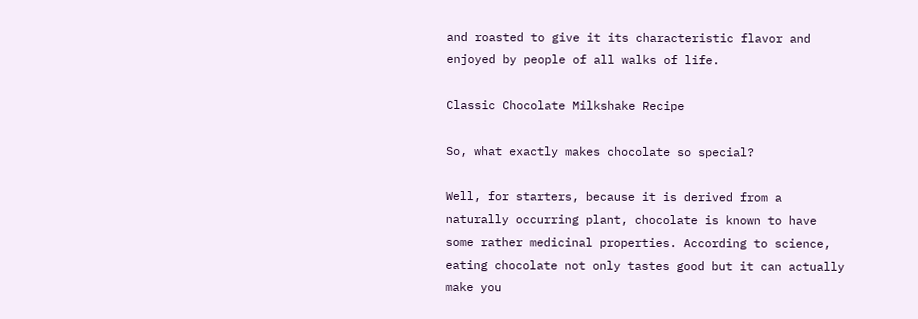and roasted to give it its characteristic flavor and enjoyed by people of all walks of life.

Classic Chocolate Milkshake Recipe

So, what exactly makes chocolate so special?

Well, for starters, because it is derived from a naturally occurring plant, chocolate is known to have some rather medicinal properties. According to science, eating chocolate not only tastes good but it can actually make you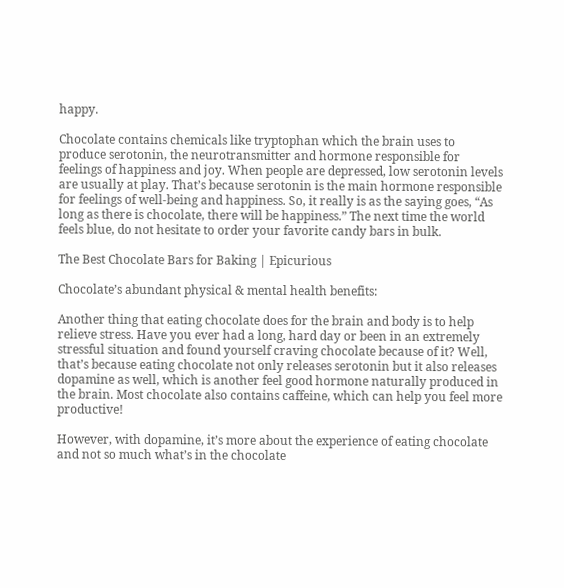happy.

Chocolate contains chemicals like tryptophan which the brain uses to produce serotonin, the neurotransmitter and hormone responsible for feelings of happiness and joy. When people are depressed, low serotonin levels are usually at play. That’s because serotonin is the main hormone responsible for feelings of well-being and happiness. So, it really is as the saying goes, “As long as there is chocolate, there will be happiness.” The next time the world feels blue, do not hesitate to order your favorite candy bars in bulk.

The Best Chocolate Bars for Baking | Epicurious

Chocolate’s abundant physical & mental health benefits:

Another thing that eating chocolate does for the brain and body is to help relieve stress. Have you ever had a long, hard day or been in an extremely stressful situation and found yourself craving chocolate because of it? Well, that’s because eating chocolate not only releases serotonin but it also releases dopamine as well, which is another feel good hormone naturally produced in the brain. Most chocolate also contains caffeine, which can help you feel more productive!

However, with dopamine, it’s more about the experience of eating chocolate and not so much what’s in the chocolate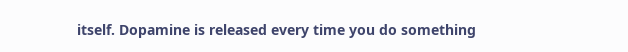itself. Dopamine is released every time you do something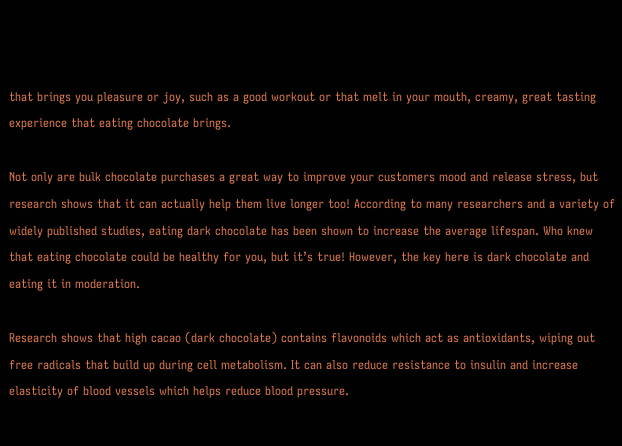that brings you pleasure or joy, such as a good workout or that melt in your mouth, creamy, great tasting experience that eating chocolate brings.

Not only are bulk chocolate purchases a great way to improve your customers mood and release stress, but research shows that it can actually help them live longer too! According to many researchers and a variety of widely published studies, eating dark chocolate has been shown to increase the average lifespan. Who knew that eating chocolate could be healthy for you, but it’s true! However, the key here is dark chocolate and eating it in moderation.

Research shows that high cacao (dark chocolate) contains flavonoids which act as antioxidants, wiping out free radicals that build up during cell metabolism. It can also reduce resistance to insulin and increase elasticity of blood vessels which helps reduce blood pressure.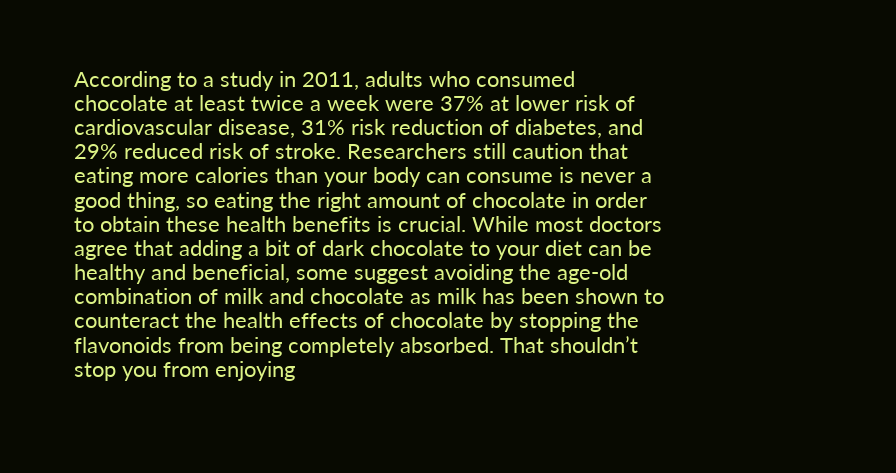According to a study in 2011, adults who consumed chocolate at least twice a week were 37% at lower risk of cardiovascular disease, 31% risk reduction of diabetes, and 29% reduced risk of stroke. Researchers still caution that eating more calories than your body can consume is never a good thing, so eating the right amount of chocolate in order to obtain these health benefits is crucial. While most doctors agree that adding a bit of dark chocolate to your diet can be healthy and beneficial, some suggest avoiding the age-old combination of milk and chocolate as milk has been shown to counteract the health effects of chocolate by stopping the flavonoids from being completely absorbed. That shouldn’t stop you from enjoying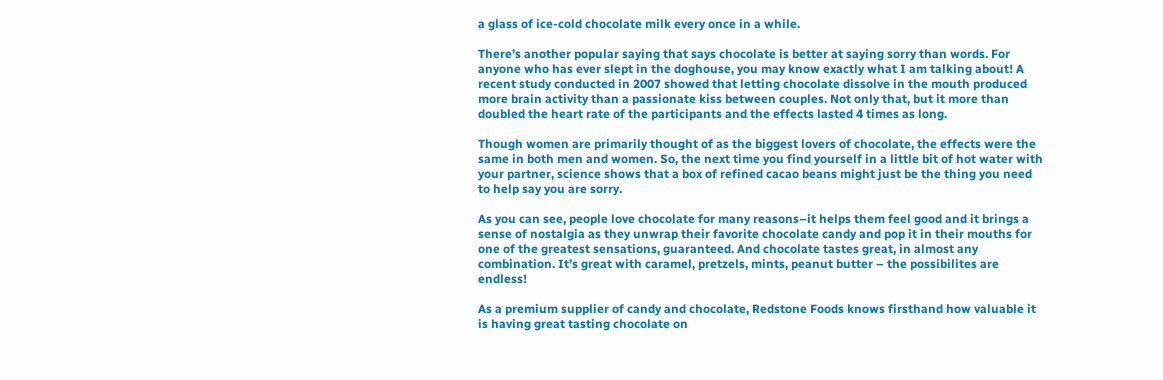a glass of ice-cold chocolate milk every once in a while.

There’s another popular saying that says chocolate is better at saying sorry than words. For anyone who has ever slept in the doghouse, you may know exactly what I am talking about! A recent study conducted in 2007 showed that letting chocolate dissolve in the mouth produced more brain activity than a passionate kiss between couples. Not only that, but it more than doubled the heart rate of the participants and the effects lasted 4 times as long.

Though women are primarily thought of as the biggest lovers of chocolate, the effects were the same in both men and women. So, the next time you find yourself in a little bit of hot water with your partner, science shows that a box of refined cacao beans might just be the thing you need to help say you are sorry.

As you can see, people love chocolate for many reasons–it helps them feel good and it brings a sense of nostalgia as they unwrap their favorite chocolate candy and pop it in their mouths for one of the greatest sensations, guaranteed. And chocolate tastes great, in almost any combination. It’s great with caramel, pretzels, mints, peanut butter – the possibilites are endless!

As a premium supplier of candy and chocolate, Redstone Foods knows firsthand how valuable it is having great tasting chocolate on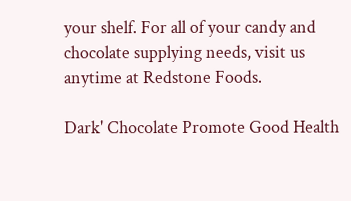your shelf. For all of your candy and chocolate supplying needs, visit us anytime at Redstone Foods.

Dark' Chocolate Promote Good Health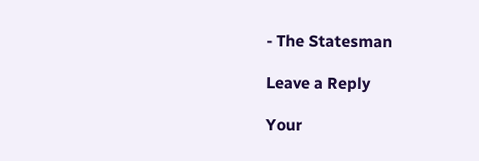- The Statesman

Leave a Reply

Your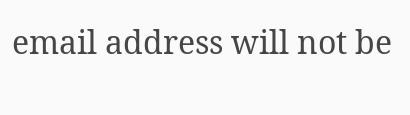email address will not be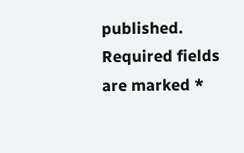published. Required fields are marked *